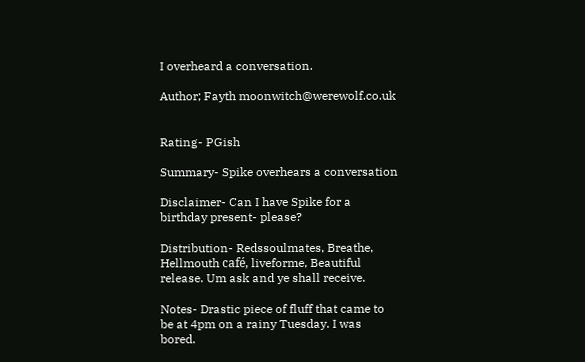I overheard a conversation.

Author; Fayth moonwitch@werewolf.co.uk


Rating- PGish

Summary- Spike overhears a conversation

Disclaimer- Can I have Spike for a birthday present- please?

Distribution- Redssoulmates, Breathe, Hellmouth café, liveforme, Beautiful release. Um ask and ye shall receive.

Notes- Drastic piece of fluff that came to be at 4pm on a rainy Tuesday. I was bored.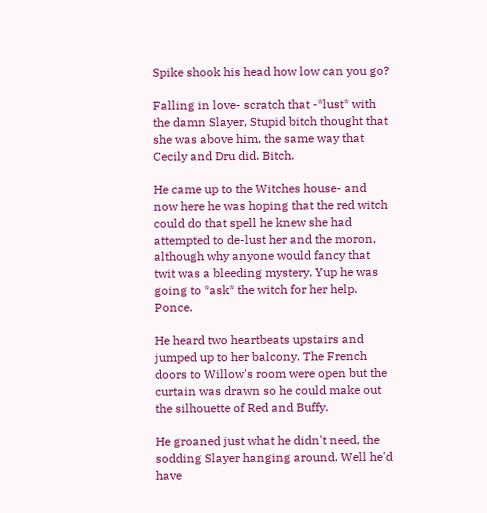Spike shook his head how low can you go?

Falling in love- scratch that -*lust* with the damn Slayer, Stupid bitch thought that she was above him, the same way that Cecily and Dru did. Bitch.

He came up to the Witches house- and now here he was hoping that the red witch could do that spell he knew she had attempted to de-lust her and the moron, although why anyone would fancy that twit was a bleeding mystery. Yup he was going to *ask* the witch for her help. Ponce.

He heard two heartbeats upstairs and jumped up to her balcony. The French doors to Willow's room were open but the curtain was drawn so he could make out the silhouette of Red and Buffy.

He groaned just what he didn't need, the sodding Slayer hanging around. Well he'd have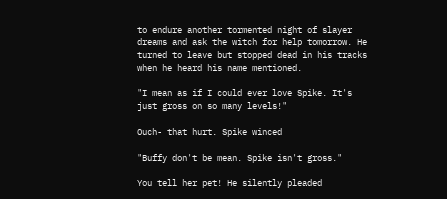to endure another tormented night of slayer dreams and ask the witch for help tomorrow. He turned to leave but stopped dead in his tracks when he heard his name mentioned.

"I mean as if I could ever love Spike. It's just gross on so many levels!"

Ouch- that hurt. Spike winced

"Buffy don't be mean. Spike isn't gross."

You tell her pet! He silently pleaded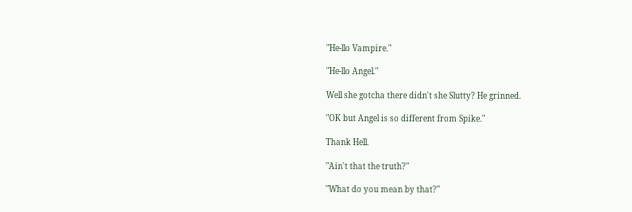"He-llo Vampire."

"He-llo Angel."

Well she gotcha there didn't she Slutty? He grinned.

"OK but Angel is so different from Spike."

Thank Hell.

"Ain't that the truth?"

"What do you mean by that?"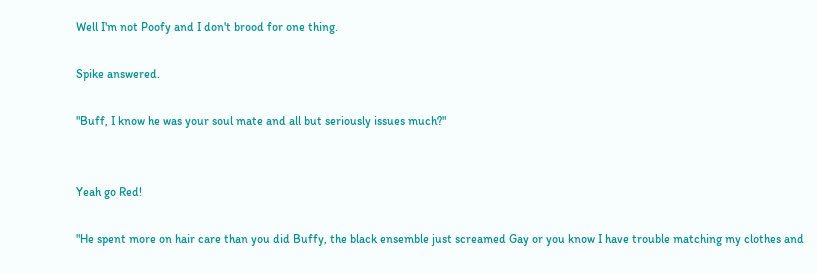Well I'm not Poofy and I don't brood for one thing.

Spike answered.

"Buff, I know he was your soul mate and all but seriously issues much?"


Yeah go Red!

"He spent more on hair care than you did Buffy, the black ensemble just screamed Gay or you know I have trouble matching my clothes and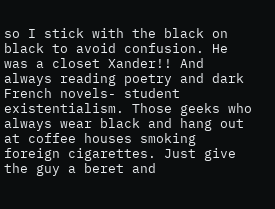so I stick with the black on black to avoid confusion. He was a closet Xander!! And always reading poetry and dark French novels- student existentialism. Those geeks who always wear black and hang out at coffee houses smoking foreign cigarettes. Just give the guy a beret and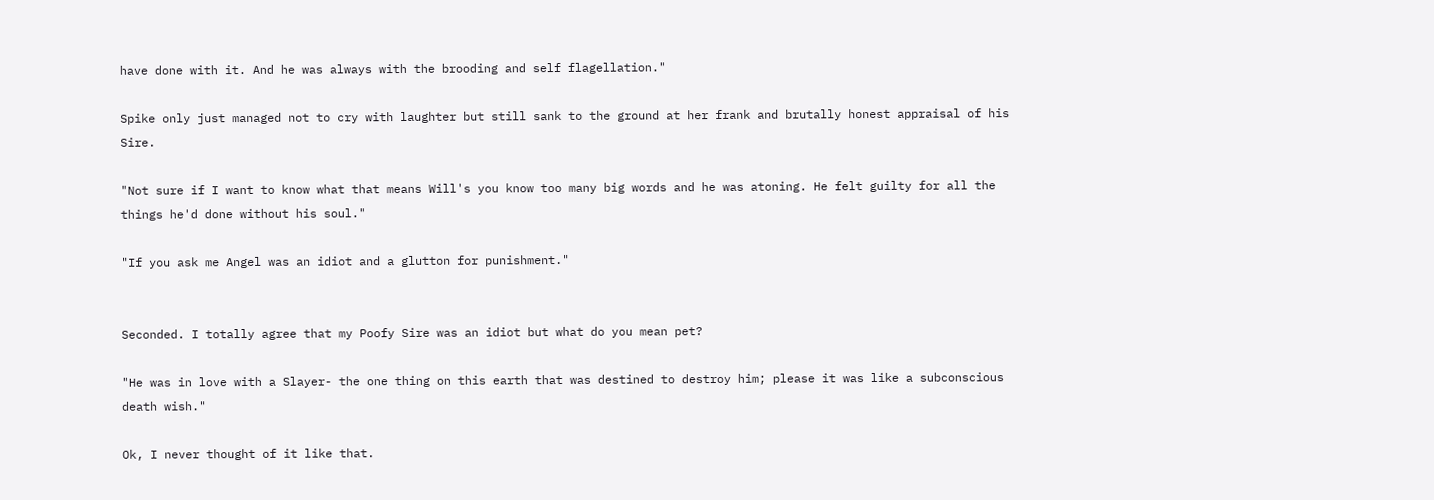have done with it. And he was always with the brooding and self flagellation."

Spike only just managed not to cry with laughter but still sank to the ground at her frank and brutally honest appraisal of his Sire.

"Not sure if I want to know what that means Will's you know too many big words and he was atoning. He felt guilty for all the things he'd done without his soul."

"If you ask me Angel was an idiot and a glutton for punishment."


Seconded. I totally agree that my Poofy Sire was an idiot but what do you mean pet?

"He was in love with a Slayer- the one thing on this earth that was destined to destroy him; please it was like a subconscious death wish."

Ok, I never thought of it like that.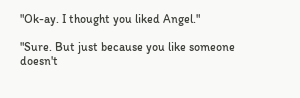"Ok-ay. I thought you liked Angel."

"Sure. But just because you like someone doesn't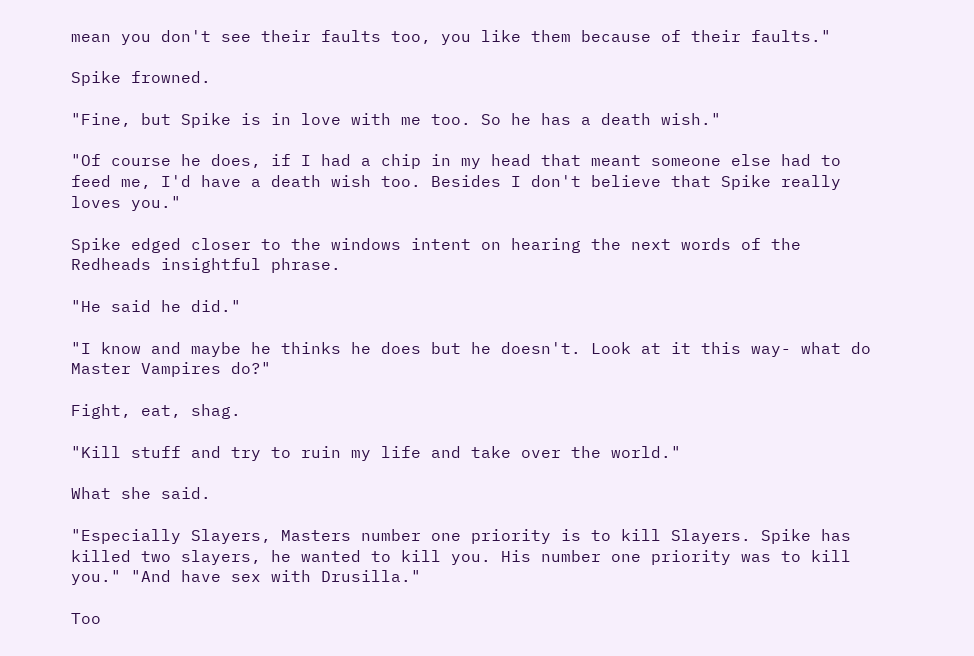mean you don't see their faults too, you like them because of their faults."

Spike frowned.

"Fine, but Spike is in love with me too. So he has a death wish."

"Of course he does, if I had a chip in my head that meant someone else had to feed me, I'd have a death wish too. Besides I don't believe that Spike really loves you."

Spike edged closer to the windows intent on hearing the next words of the Redheads insightful phrase.

"He said he did."

"I know and maybe he thinks he does but he doesn't. Look at it this way- what do Master Vampires do?"

Fight, eat, shag.

"Kill stuff and try to ruin my life and take over the world."

What she said.

"Especially Slayers, Masters number one priority is to kill Slayers. Spike has killed two slayers, he wanted to kill you. His number one priority was to kill you." "And have sex with Drusilla."

Too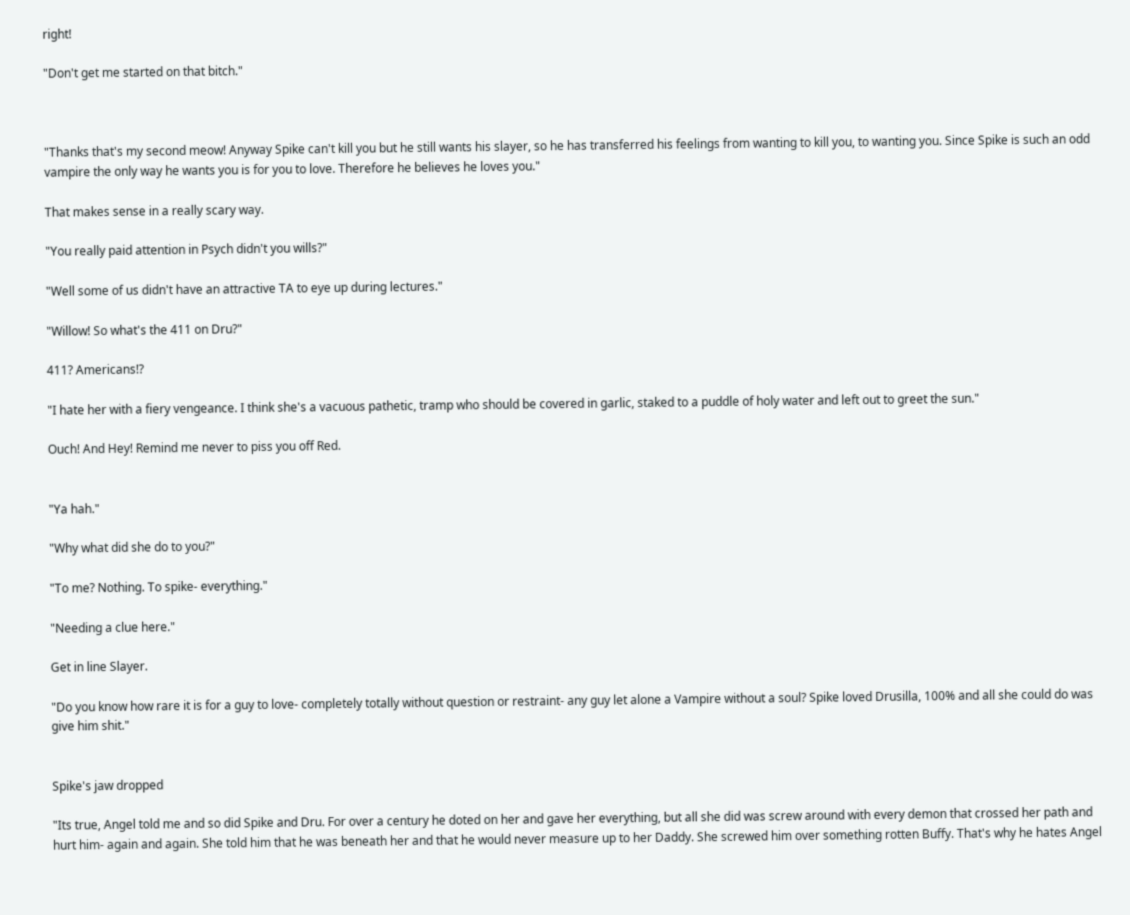right!

"Don't get me started on that bitch."



"Thanks that's my second meow! Anyway Spike can't kill you but he still wants his slayer, so he has transferred his feelings from wanting to kill you, to wanting you. Since Spike is such an odd vampire the only way he wants you is for you to love. Therefore he believes he loves you."

That makes sense in a really scary way.

"You really paid attention in Psych didn't you wills?"

"Well some of us didn't have an attractive TA to eye up during lectures."

"Willow! So what's the 411 on Dru?"

411? Americans!?

"I hate her with a fiery vengeance. I think she's a vacuous pathetic, tramp who should be covered in garlic, staked to a puddle of holy water and left out to greet the sun."

Ouch! And Hey! Remind me never to piss you off Red.


"Ya hah."

"Why what did she do to you?"

"To me? Nothing. To spike- everything."

"Needing a clue here."

Get in line Slayer.

"Do you know how rare it is for a guy to love- completely totally without question or restraint- any guy let alone a Vampire without a soul? Spike loved Drusilla, 100% and all she could do was give him shit."


Spike's jaw dropped

"Its true, Angel told me and so did Spike and Dru. For over a century he doted on her and gave her everything, but all she did was screw around with every demon that crossed her path and hurt him- again and again. She told him that he was beneath her and that he would never measure up to her Daddy. She screwed him over something rotten Buffy. That's why he hates Angel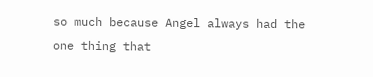so much because Angel always had the one thing that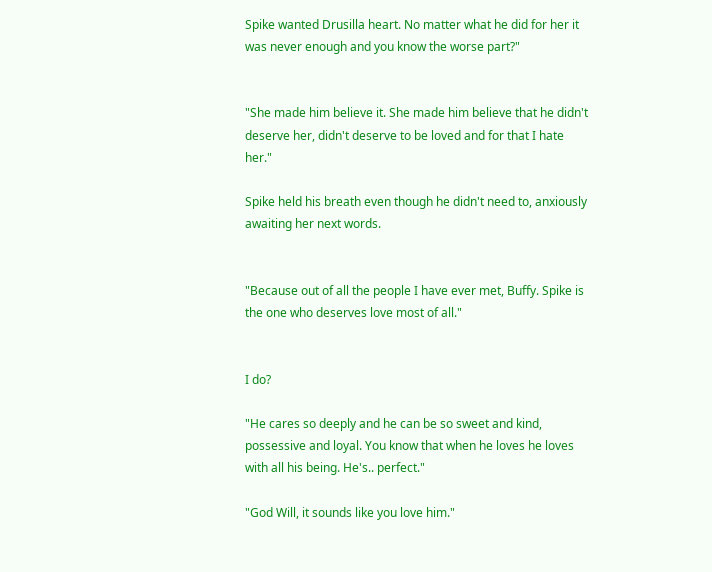Spike wanted Drusilla heart. No matter what he did for her it was never enough and you know the worse part?"


"She made him believe it. She made him believe that he didn't deserve her, didn't deserve to be loved and for that I hate her."

Spike held his breath even though he didn't need to, anxiously awaiting her next words.


"Because out of all the people I have ever met, Buffy. Spike is the one who deserves love most of all."


I do?

"He cares so deeply and he can be so sweet and kind, possessive and loyal. You know that when he loves he loves with all his being. He's.. perfect."

"God Will, it sounds like you love him."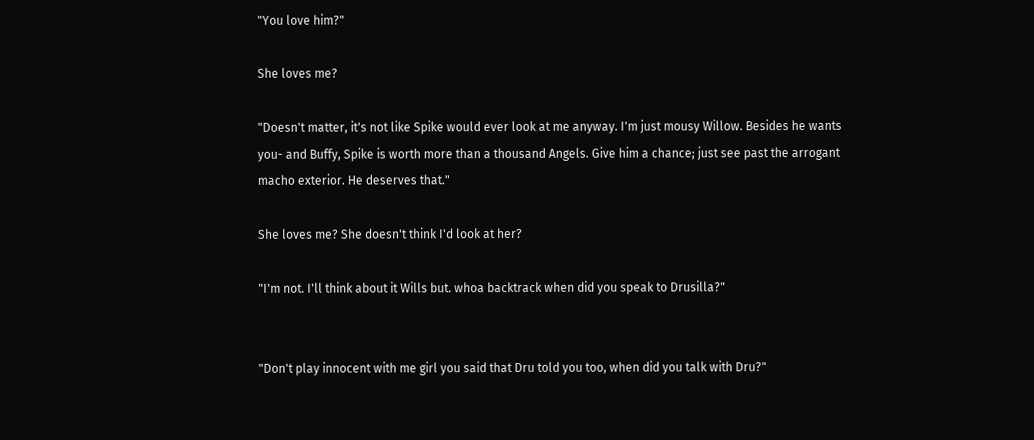"You love him?"

She loves me?

"Doesn't matter, it's not like Spike would ever look at me anyway. I'm just mousy Willow. Besides he wants you- and Buffy, Spike is worth more than a thousand Angels. Give him a chance; just see past the arrogant macho exterior. He deserves that."

She loves me? She doesn't think I'd look at her?

"I'm not. I'll think about it Wills but. whoa backtrack when did you speak to Drusilla?"


"Don't play innocent with me girl you said that Dru told you too, when did you talk with Dru?"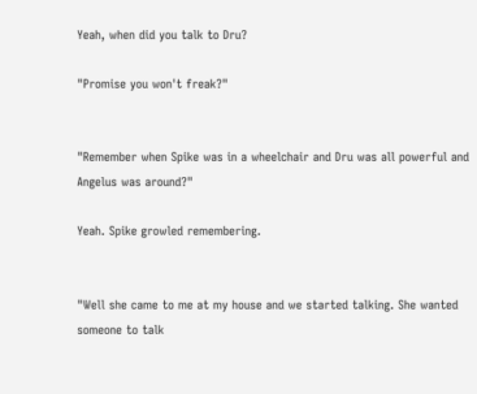Yeah, when did you talk to Dru?

"Promise you won't freak?"


"Remember when Spike was in a wheelchair and Dru was all powerful and Angelus was around?"

Yeah. Spike growled remembering.


"Well she came to me at my house and we started talking. She wanted someone to talk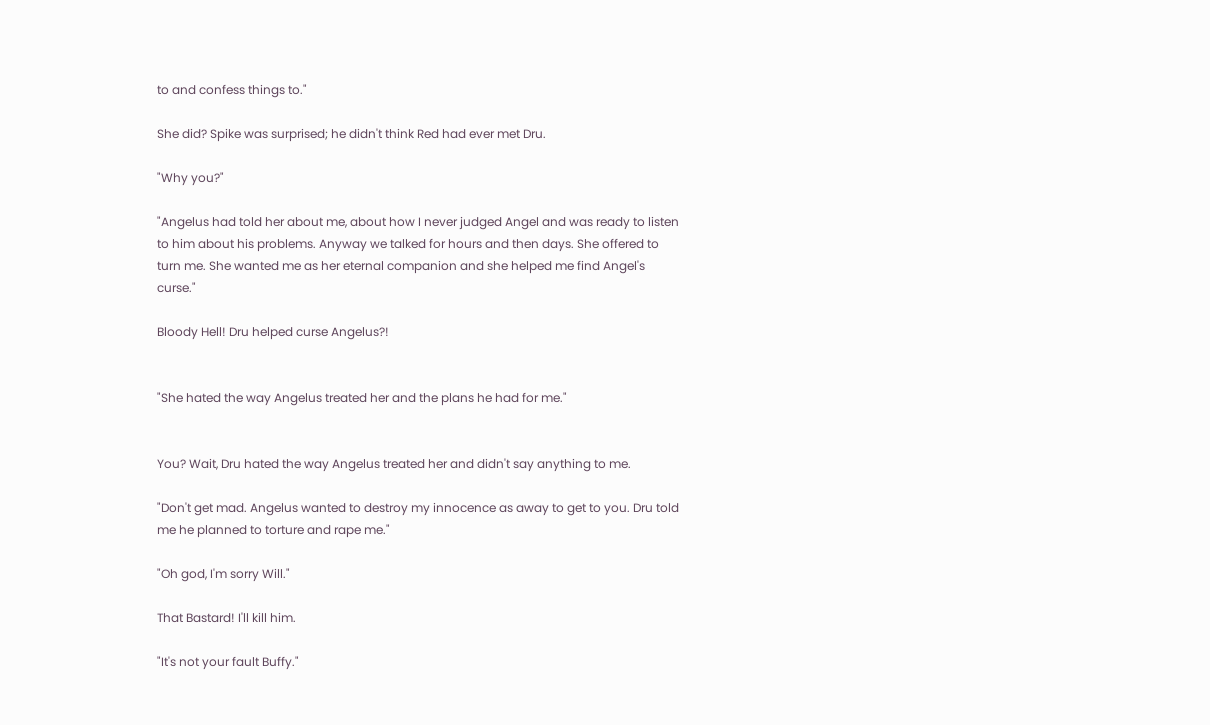to and confess things to."

She did? Spike was surprised; he didn't think Red had ever met Dru.

"Why you?"

"Angelus had told her about me, about how I never judged Angel and was ready to listen to him about his problems. Anyway we talked for hours and then days. She offered to turn me. She wanted me as her eternal companion and she helped me find Angel's curse."

Bloody Hell! Dru helped curse Angelus?!


"She hated the way Angelus treated her and the plans he had for me."


You? Wait, Dru hated the way Angelus treated her and didn't say anything to me.

"Don't get mad. Angelus wanted to destroy my innocence as away to get to you. Dru told me he planned to torture and rape me."

"Oh god, I'm sorry Will."

That Bastard! I'll kill him.

"It's not your fault Buffy."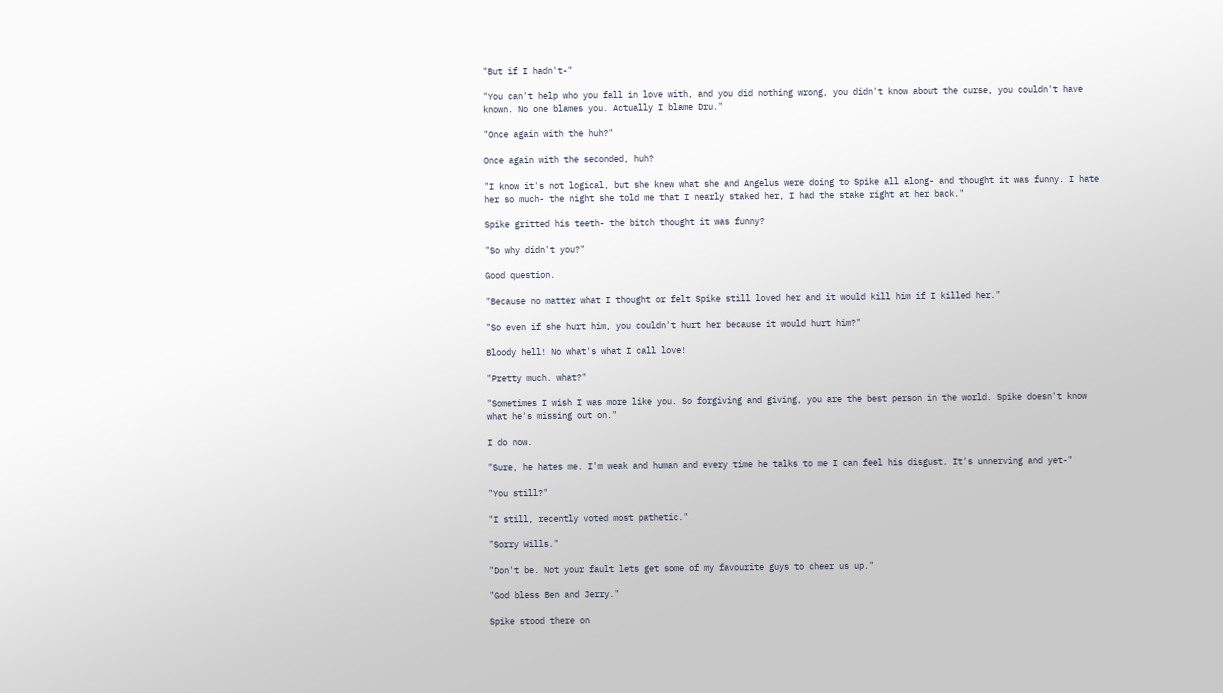"But if I hadn't-"

"You can't help who you fall in love with, and you did nothing wrong, you didn't know about the curse, you couldn't have known. No one blames you. Actually I blame Dru."

"Once again with the huh?"

Once again with the seconded, huh?

"I know it's not logical, but she knew what she and Angelus were doing to Spike all along- and thought it was funny. I hate her so much- the night she told me that I nearly staked her, I had the stake right at her back."

Spike gritted his teeth- the bitch thought it was funny?

"So why didn't you?"

Good question.

"Because no matter what I thought or felt Spike still loved her and it would kill him if I killed her."

"So even if she hurt him, you couldn't hurt her because it would hurt him?"

Bloody hell! No what's what I call love!

"Pretty much. what?"

"Sometimes I wish I was more like you. So forgiving and giving, you are the best person in the world. Spike doesn't know what he's missing out on."

I do now.

"Sure, he hates me. I'm weak and human and every time he talks to me I can feel his disgust. It's unnerving and yet-"

"You still?"

"I still, recently voted most pathetic."

"Sorry Wills."

"Don't be. Not your fault lets get some of my favourite guys to cheer us up."

"God bless Ben and Jerry."

Spike stood there on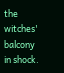the witches' balcony in shock.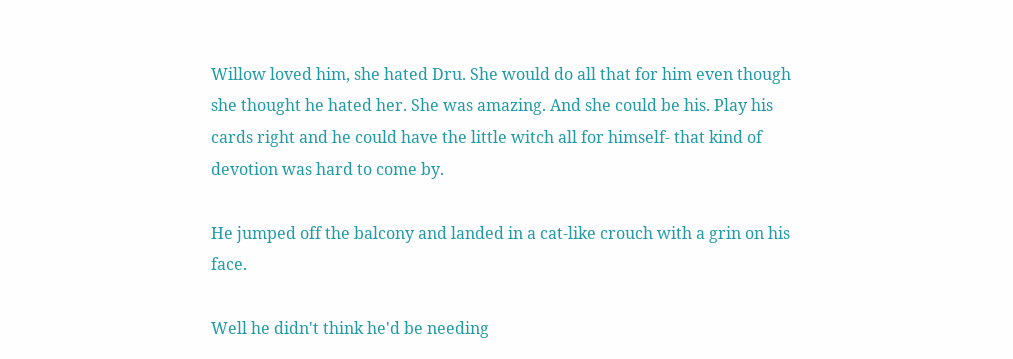Willow loved him, she hated Dru. She would do all that for him even though she thought he hated her. She was amazing. And she could be his. Play his cards right and he could have the little witch all for himself- that kind of devotion was hard to come by.

He jumped off the balcony and landed in a cat-like crouch with a grin on his face.

Well he didn't think he'd be needing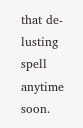that de-lusting spell anytime soon.